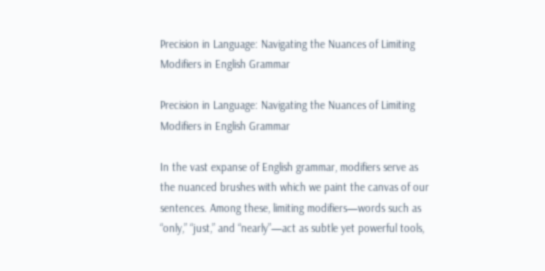Precision in Language: Navigating the Nuances of Limiting Modifiers in English Grammar

Precision in Language: Navigating the Nuances of Limiting Modifiers in English Grammar

In the vast expanse of English grammar, modifiers serve as the nuanced brushes with which we paint the canvas of our sentences. Among these, limiting modifiers—words such as “only,” “just,” and “nearly”—act as subtle yet powerful tools,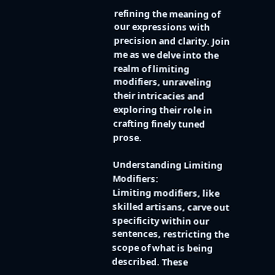refining the meaning of our expressions with precision and clarity. Join me as we delve into the realm of limiting modifiers, unraveling their intricacies and exploring their role in crafting finely tuned prose.

Understanding Limiting Modifiers:
Limiting modifiers, like skilled artisans, carve out specificity within our sentences, restricting the scope of what is being described. These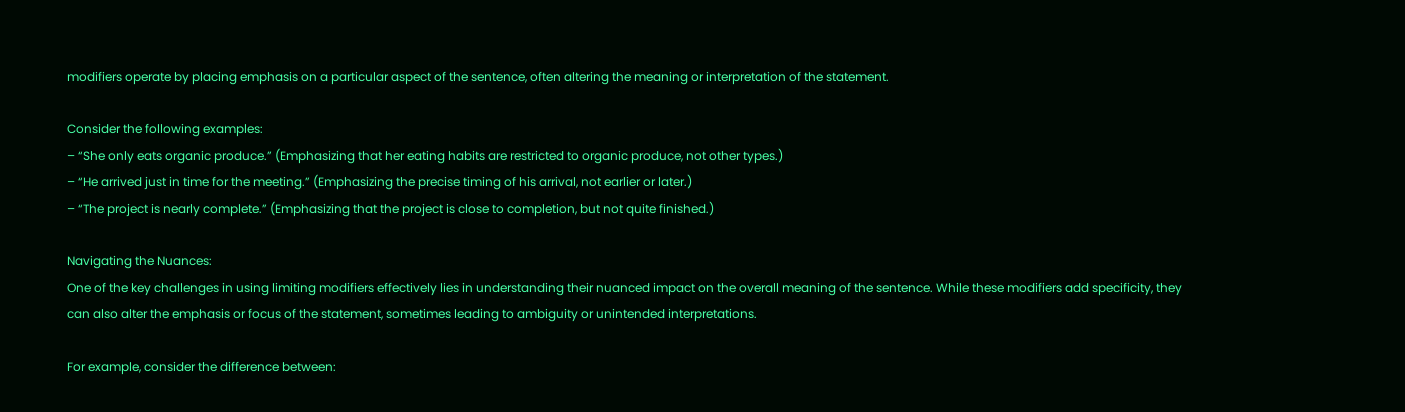modifiers operate by placing emphasis on a particular aspect of the sentence, often altering the meaning or interpretation of the statement.

Consider the following examples:
– “She only eats organic produce.” (Emphasizing that her eating habits are restricted to organic produce, not other types.)
– “He arrived just in time for the meeting.” (Emphasizing the precise timing of his arrival, not earlier or later.)
– “The project is nearly complete.” (Emphasizing that the project is close to completion, but not quite finished.)

Navigating the Nuances:
One of the key challenges in using limiting modifiers effectively lies in understanding their nuanced impact on the overall meaning of the sentence. While these modifiers add specificity, they can also alter the emphasis or focus of the statement, sometimes leading to ambiguity or unintended interpretations.

For example, consider the difference between: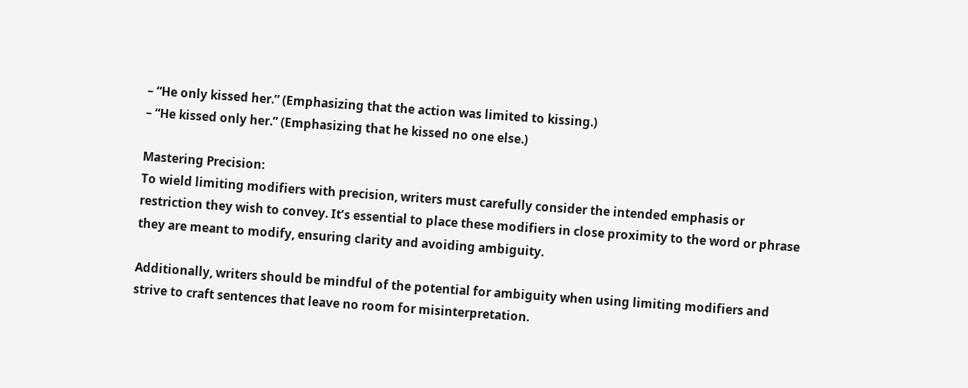– “He only kissed her.” (Emphasizing that the action was limited to kissing.)
– “He kissed only her.” (Emphasizing that he kissed no one else.)

Mastering Precision:
To wield limiting modifiers with precision, writers must carefully consider the intended emphasis or restriction they wish to convey. It’s essential to place these modifiers in close proximity to the word or phrase they are meant to modify, ensuring clarity and avoiding ambiguity.

Additionally, writers should be mindful of the potential for ambiguity when using limiting modifiers and strive to craft sentences that leave no room for misinterpretation.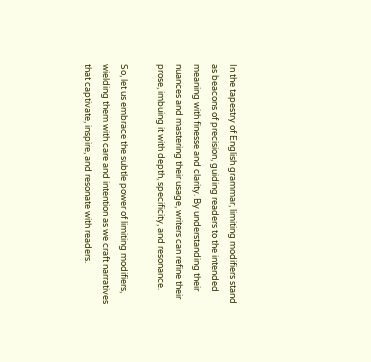In the tapestry of English grammar, limiting modifiers stand as beacons of precision, guiding readers to the intended meaning with finesse and clarity. By understanding their nuances and mastering their usage, writers can refine their prose, imbuing it with depth, specificity, and resonance.

So, let us embrace the subtle power of limiting modifiers, wielding them with care and intention as we craft narratives that captivate, inspire, and resonate with readers.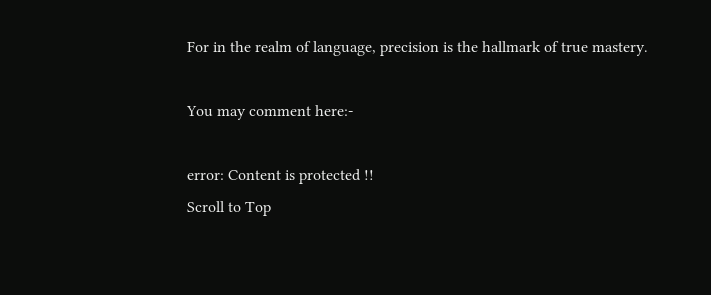For in the realm of language, precision is the hallmark of true mastery.

You may comment here:-

error: Content is protected !!
Scroll to Top